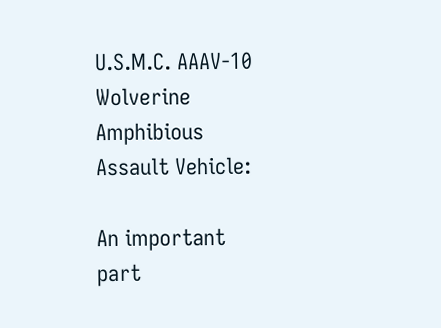U.S.M.C. AAAV-10 Wolverine Amphibious Assault Vehicle:

An important part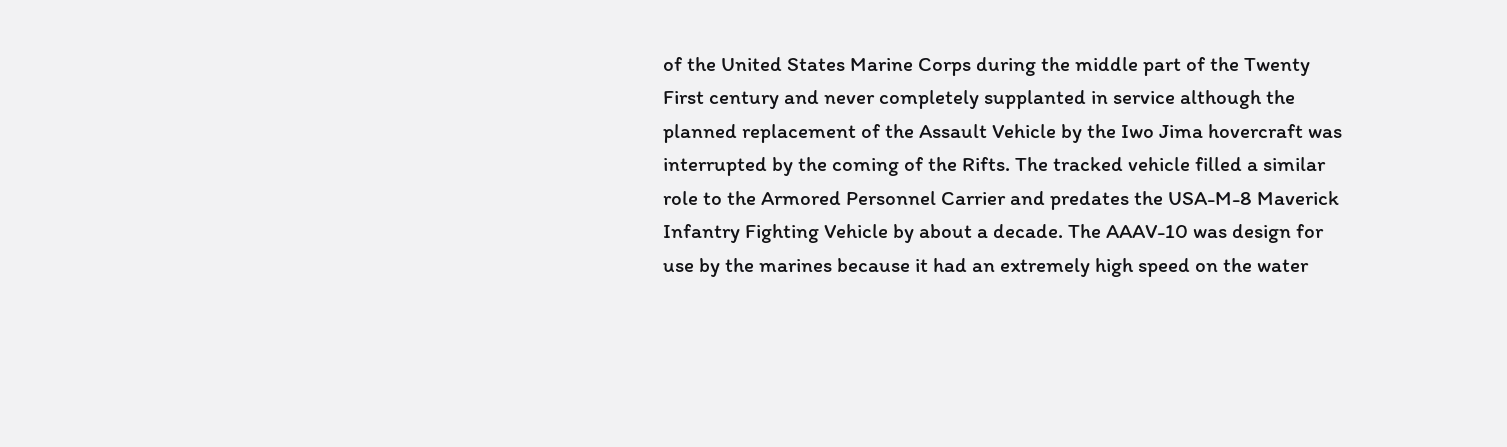of the United States Marine Corps during the middle part of the Twenty First century and never completely supplanted in service although the planned replacement of the Assault Vehicle by the Iwo Jima hovercraft was interrupted by the coming of the Rifts. The tracked vehicle filled a similar role to the Armored Personnel Carrier and predates the USA-M-8 Maverick Infantry Fighting Vehicle by about a decade. The AAAV-10 was design for use by the marines because it had an extremely high speed on the water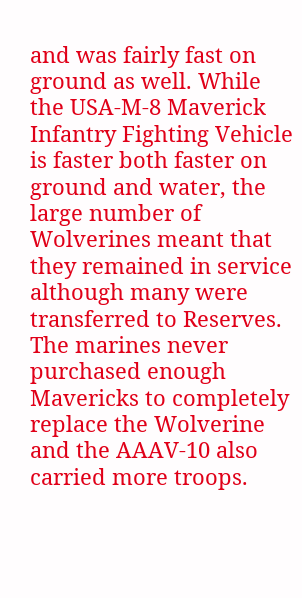and was fairly fast on ground as well. While the USA-M-8 Maverick Infantry Fighting Vehicle is faster both faster on ground and water, the large number of Wolverines meant that they remained in service although many were transferred to Reserves. The marines never purchased enough Mavericks to completely replace the Wolverine and the AAAV-10 also carried more troops.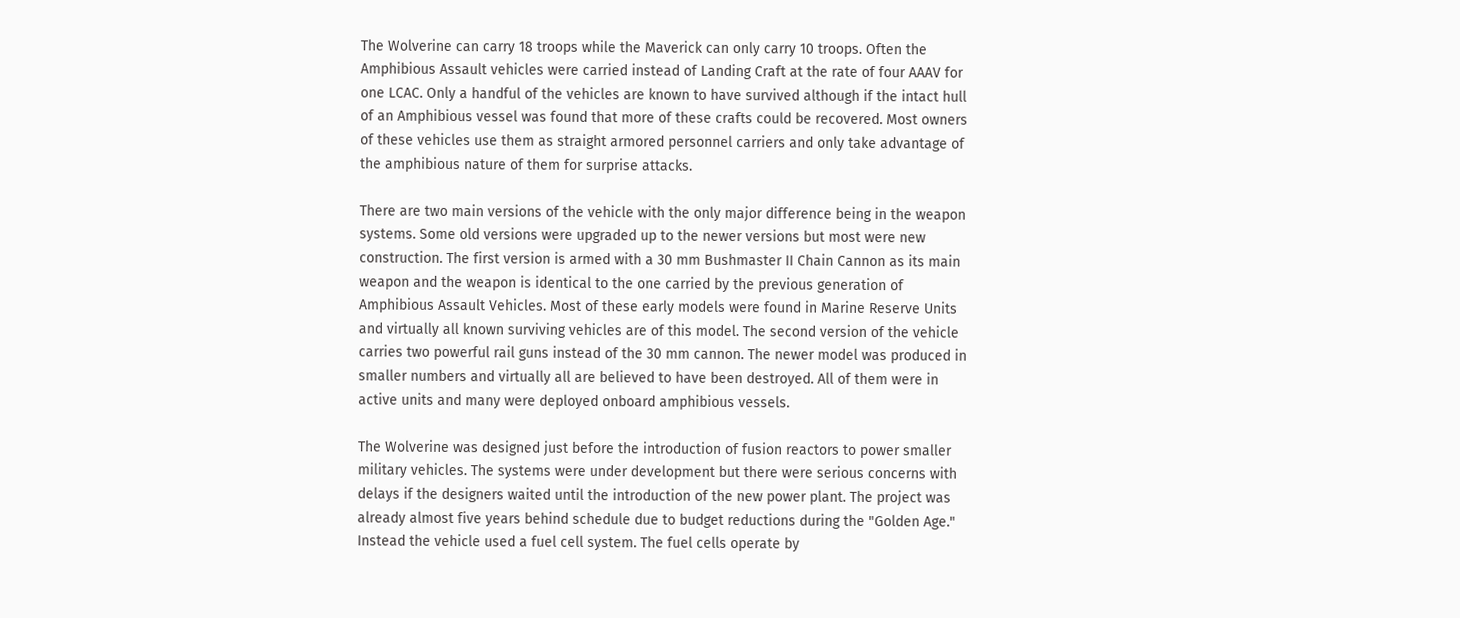The Wolverine can carry 18 troops while the Maverick can only carry 10 troops. Often the Amphibious Assault vehicles were carried instead of Landing Craft at the rate of four AAAV for one LCAC. Only a handful of the vehicles are known to have survived although if the intact hull of an Amphibious vessel was found that more of these crafts could be recovered. Most owners of these vehicles use them as straight armored personnel carriers and only take advantage of the amphibious nature of them for surprise attacks.

There are two main versions of the vehicle with the only major difference being in the weapon systems. Some old versions were upgraded up to the newer versions but most were new construction. The first version is armed with a 30 mm Bushmaster II Chain Cannon as its main weapon and the weapon is identical to the one carried by the previous generation of Amphibious Assault Vehicles. Most of these early models were found in Marine Reserve Units and virtually all known surviving vehicles are of this model. The second version of the vehicle carries two powerful rail guns instead of the 30 mm cannon. The newer model was produced in smaller numbers and virtually all are believed to have been destroyed. All of them were in active units and many were deployed onboard amphibious vessels.

The Wolverine was designed just before the introduction of fusion reactors to power smaller military vehicles. The systems were under development but there were serious concerns with delays if the designers waited until the introduction of the new power plant. The project was already almost five years behind schedule due to budget reductions during the "Golden Age." Instead the vehicle used a fuel cell system. The fuel cells operate by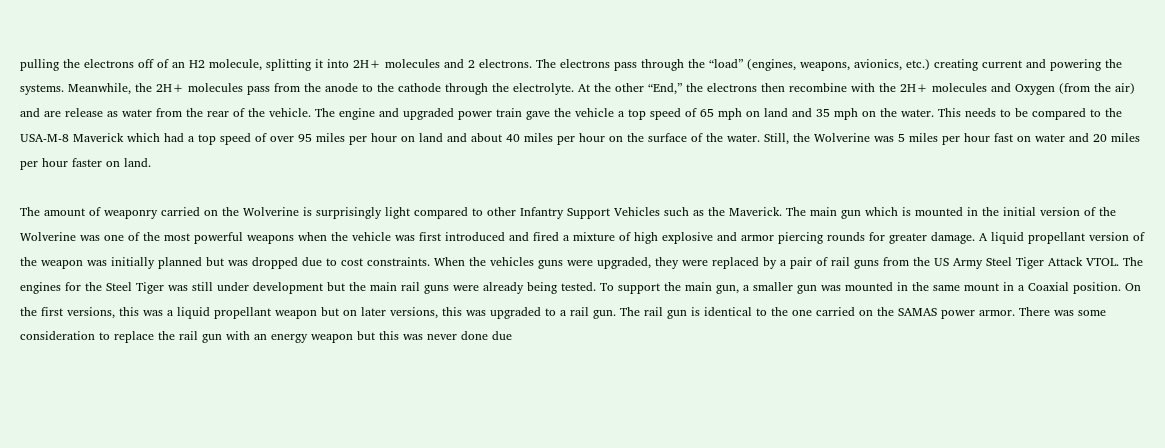pulling the electrons off of an H2 molecule, splitting it into 2H+ molecules and 2 electrons. The electrons pass through the “load” (engines, weapons, avionics, etc.) creating current and powering the systems. Meanwhile, the 2H+ molecules pass from the anode to the cathode through the electrolyte. At the other “End,” the electrons then recombine with the 2H+ molecules and Oxygen (from the air) and are release as water from the rear of the vehicle. The engine and upgraded power train gave the vehicle a top speed of 65 mph on land and 35 mph on the water. This needs to be compared to the USA-M-8 Maverick which had a top speed of over 95 miles per hour on land and about 40 miles per hour on the surface of the water. Still, the Wolverine was 5 miles per hour fast on water and 20 miles per hour faster on land.

The amount of weaponry carried on the Wolverine is surprisingly light compared to other Infantry Support Vehicles such as the Maverick. The main gun which is mounted in the initial version of the Wolverine was one of the most powerful weapons when the vehicle was first introduced and fired a mixture of high explosive and armor piercing rounds for greater damage. A liquid propellant version of the weapon was initially planned but was dropped due to cost constraints. When the vehicles guns were upgraded, they were replaced by a pair of rail guns from the US Army Steel Tiger Attack VTOL. The engines for the Steel Tiger was still under development but the main rail guns were already being tested. To support the main gun, a smaller gun was mounted in the same mount in a Coaxial position. On the first versions, this was a liquid propellant weapon but on later versions, this was upgraded to a rail gun. The rail gun is identical to the one carried on the SAMAS power armor. There was some consideration to replace the rail gun with an energy weapon but this was never done due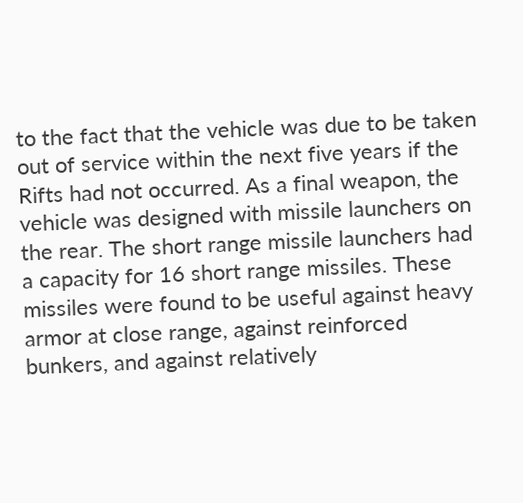to the fact that the vehicle was due to be taken out of service within the next five years if the Rifts had not occurred. As a final weapon, the vehicle was designed with missile launchers on the rear. The short range missile launchers had a capacity for 16 short range missiles. These missiles were found to be useful against heavy armor at close range, against reinforced bunkers, and against relatively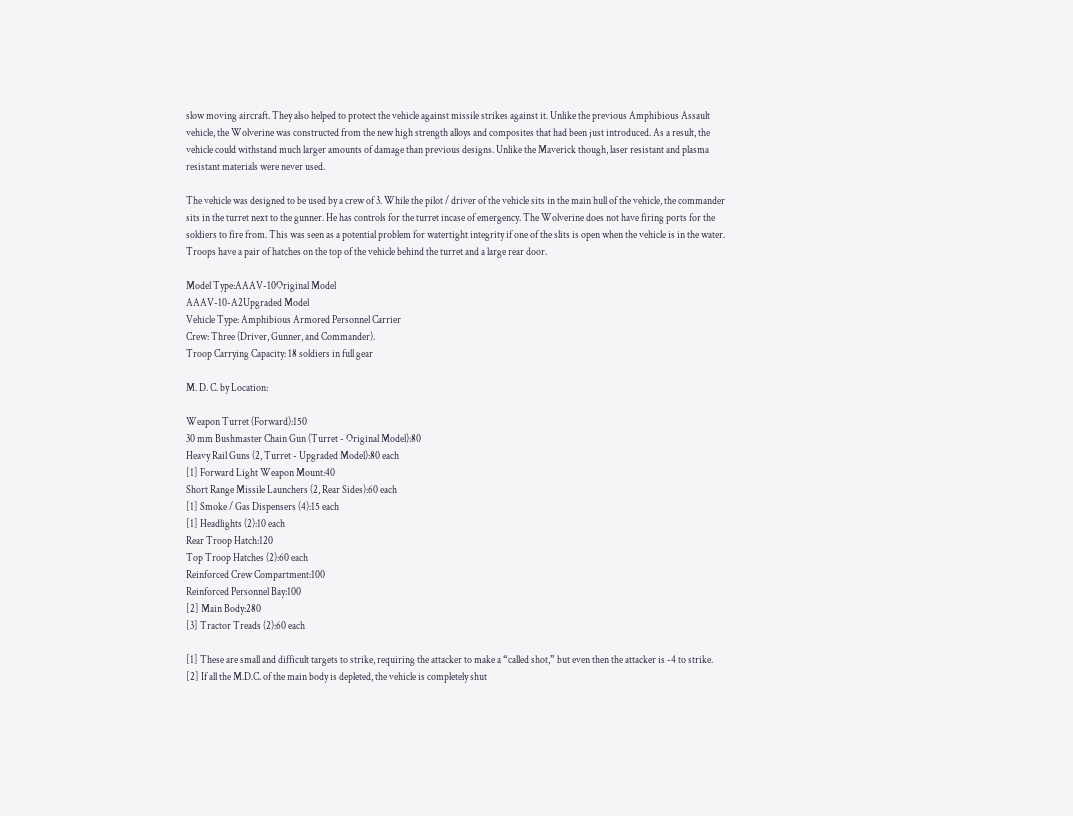slow moving aircraft. They also helped to protect the vehicle against missile strikes against it. Unlike the previous Amphibious Assault vehicle, the Wolverine was constructed from the new high strength alloys and composites that had been just introduced. As a result, the vehicle could withstand much larger amounts of damage than previous designs. Unlike the Maverick though, laser resistant and plasma resistant materials were never used.

The vehicle was designed to be used by a crew of 3. While the pilot / driver of the vehicle sits in the main hull of the vehicle, the commander sits in the turret next to the gunner. He has controls for the turret incase of emergency. The Wolverine does not have firing ports for the soldiers to fire from. This was seen as a potential problem for watertight integrity if one of the slits is open when the vehicle is in the water. Troops have a pair of hatches on the top of the vehicle behind the turret and a large rear door.

Model Type:AAAV-10Original Model
AAAV-10-A2Upgraded Model
Vehicle Type: Amphibious Armored Personnel Carrier
Crew: Three (Driver, Gunner, and Commander).
Troop Carrying Capacity: 18 soldiers in full gear

M. D. C. by Location:

Weapon Turret (Forward):150
30 mm Bushmaster Chain Gun (Turret - Original Model):80
Heavy Rail Guns (2, Turret - Upgraded Model):80 each
[1] Forward Light Weapon Mount:40
Short Range Missile Launchers (2, Rear Sides):60 each
[1] Smoke / Gas Dispensers (4):15 each
[1] Headlights (2):10 each
Rear Troop Hatch:120
Top Troop Hatches (2):60 each
Reinforced Crew Compartment:100
Reinforced Personnel Bay:100
[2] Main Body:280
[3] Tractor Treads (2):60 each

[1] These are small and difficult targets to strike, requiring the attacker to make a “called shot,” but even then the attacker is -4 to strike.
[2] If all the M.D.C. of the main body is depleted, the vehicle is completely shut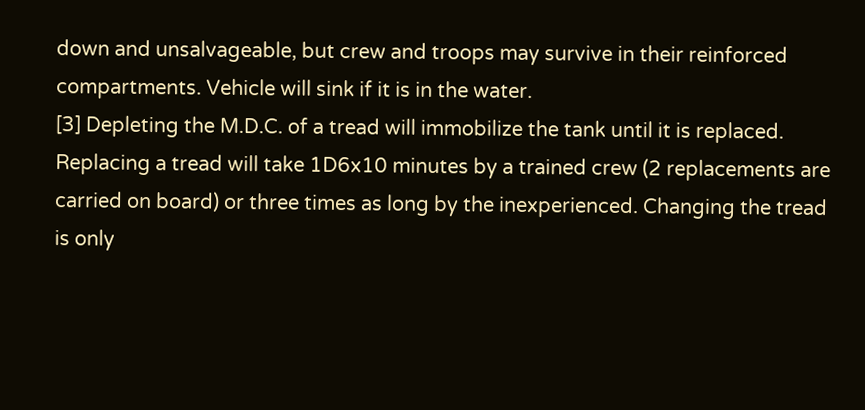down and unsalvageable, but crew and troops may survive in their reinforced compartments. Vehicle will sink if it is in the water.
[3] Depleting the M.D.C. of a tread will immobilize the tank until it is replaced. Replacing a tread will take 1D6x10 minutes by a trained crew (2 replacements are carried on board) or three times as long by the inexperienced. Changing the tread is only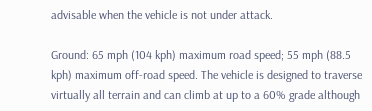advisable when the vehicle is not under attack.

Ground: 65 mph (104 kph) maximum road speed; 55 mph (88.5 kph) maximum off-road speed. The vehicle is designed to traverse virtually all terrain and can climb at up to a 60% grade although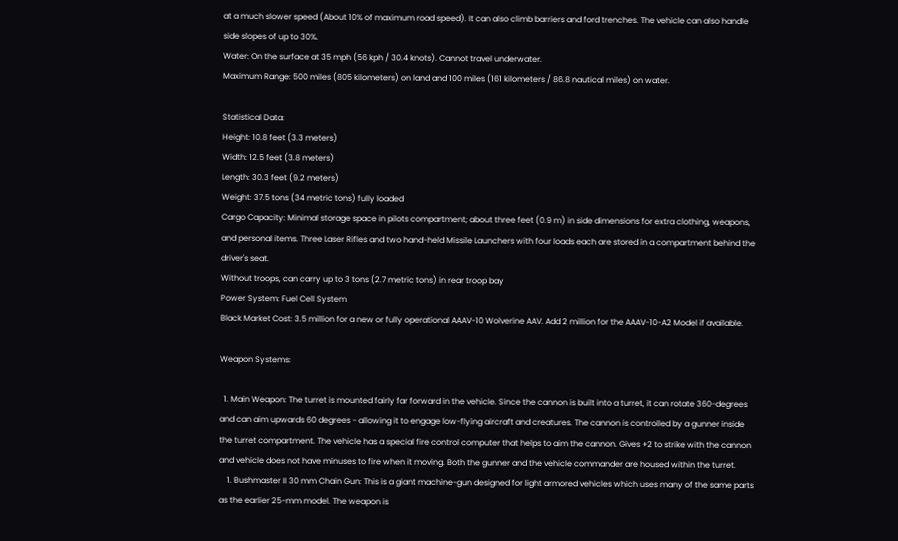at a much slower speed (About 10% of maximum road speed). It can also climb barriers and ford trenches. The vehicle can also handle side slopes of up to 30%.
Water: On the surface at 35 mph (56 kph / 30.4 knots). Cannot travel underwater.
Maximum Range: 500 miles (805 kilometers) on land and 100 miles (161 kilometers / 86.8 nautical miles) on water.

Statistical Data:
Height: 10.8 feet (3.3 meters)
Width: 12.5 feet (3.8 meters)
Length: 30.3 feet (9.2 meters)
Weight: 37.5 tons (34 metric tons) fully loaded
Cargo Capacity: Minimal storage space in pilots compartment; about three feet (0.9 m) in side dimensions for extra clothing, weapons, and personal items. Three Laser Rifles and two hand-held Missile Launchers with four loads each are stored in a compartment behind the driver's seat.
Without troops, can carry up to 3 tons (2.7 metric tons) in rear troop bay
Power System: Fuel Cell System
Black Market Cost: 3.5 million for a new or fully operational AAAV-10 Wolverine AAV. Add 2 million for the AAAV-10-A2 Model if available.

Weapon Systems:

  1. Main Weapon: The turret is mounted fairly far forward in the vehicle. Since the cannon is built into a turret, it can rotate 360-degrees and can aim upwards 60 degrees - allowing it to engage low-flying aircraft and creatures. The cannon is controlled by a gunner inside the turret compartment. The vehicle has a special fire control computer that helps to aim the cannon. Gives +2 to strike with the cannon and vehicle does not have minuses to fire when it moving. Both the gunner and the vehicle commander are housed within the turret.
    1. Bushmaster II 30 mm Chain Gun: This is a giant machine-gun designed for light armored vehicles which uses many of the same parts as the earlier 25-mm model. The weapon is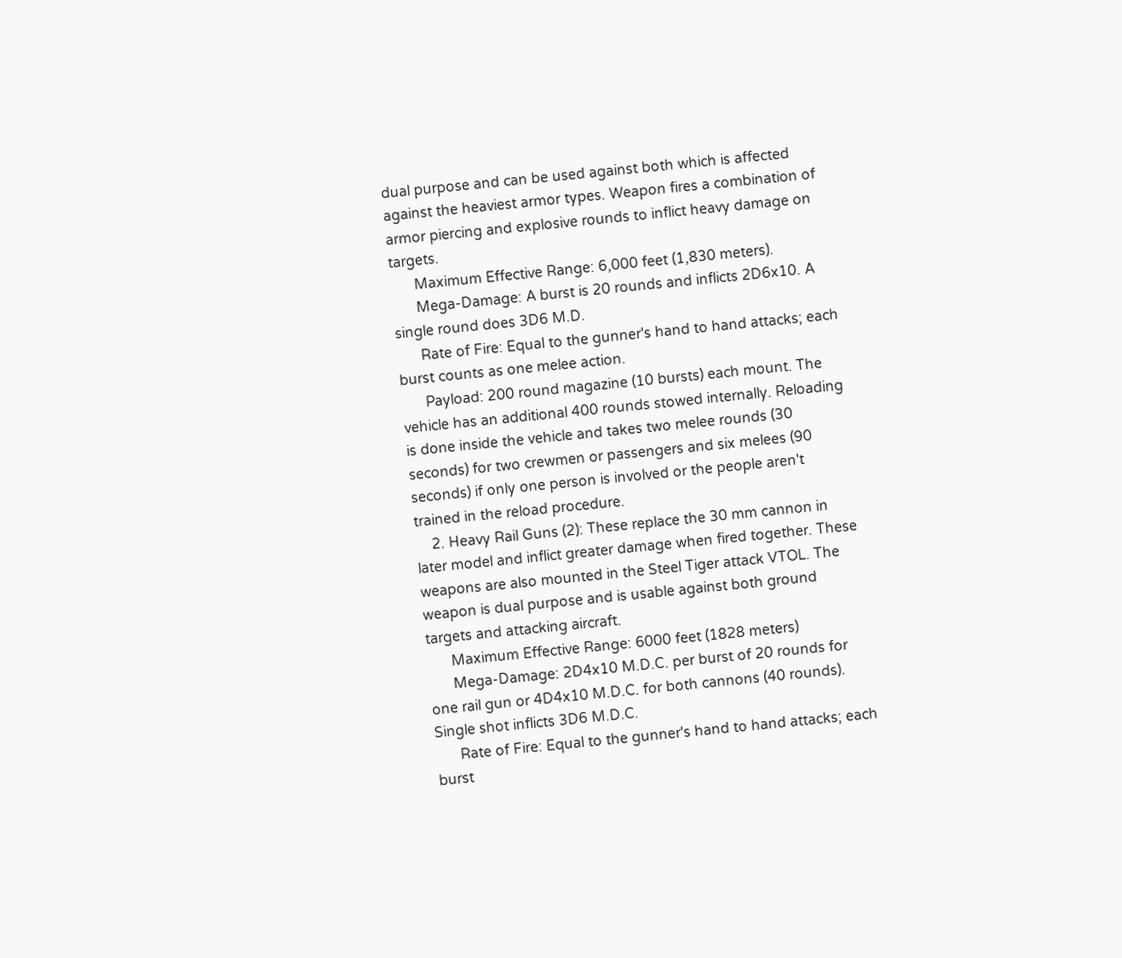dual purpose and can be used against both which is affected against the heaviest armor types. Weapon fires a combination of armor piercing and explosive rounds to inflict heavy damage on targets.
      Maximum Effective Range: 6,000 feet (1,830 meters).
      Mega-Damage: A burst is 20 rounds and inflicts 2D6x10. A single round does 3D6 M.D.
      Rate of Fire: Equal to the gunner's hand to hand attacks; each burst counts as one melee action.
      Payload: 200 round magazine (10 bursts) each mount. The vehicle has an additional 400 rounds stowed internally. Reloading is done inside the vehicle and takes two melee rounds (30 seconds) for two crewmen or passengers and six melees (90 seconds) if only one person is involved or the people aren't trained in the reload procedure.
    2. Heavy Rail Guns (2): These replace the 30 mm cannon in later model and inflict greater damage when fired together. These weapons are also mounted in the Steel Tiger attack VTOL. The weapon is dual purpose and is usable against both ground targets and attacking aircraft.
      Maximum Effective Range: 6000 feet (1828 meters)
      Mega-Damage: 2D4x10 M.D.C. per burst of 20 rounds for one rail gun or 4D4x10 M.D.C. for both cannons (40 rounds). Single shot inflicts 3D6 M.D.C.
      Rate of Fire: Equal to the gunner's hand to hand attacks; each burst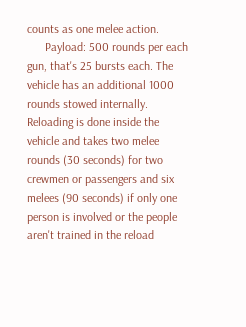counts as one melee action.
      Payload: 500 rounds per each gun, that's 25 bursts each. The vehicle has an additional 1000 rounds stowed internally. Reloading is done inside the vehicle and takes two melee rounds (30 seconds) for two crewmen or passengers and six melees (90 seconds) if only one person is involved or the people aren't trained in the reload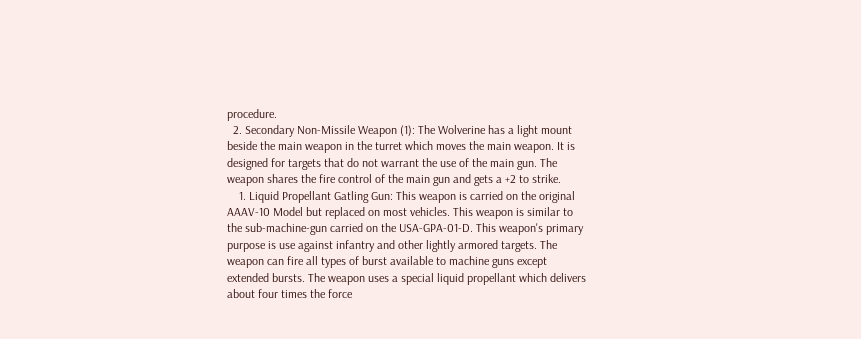procedure.
  2. Secondary Non-Missile Weapon (1): The Wolverine has a light mount beside the main weapon in the turret which moves the main weapon. It is designed for targets that do not warrant the use of the main gun. The weapon shares the fire control of the main gun and gets a +2 to strike.
    1. Liquid Propellant Gatling Gun: This weapon is carried on the original AAAV-10 Model but replaced on most vehicles. This weapon is similar to the sub-machine-gun carried on the USA-GPA-01-D. This weapon's primary purpose is use against infantry and other lightly armored targets. The weapon can fire all types of burst available to machine guns except extended bursts. The weapon uses a special liquid propellant which delivers about four times the force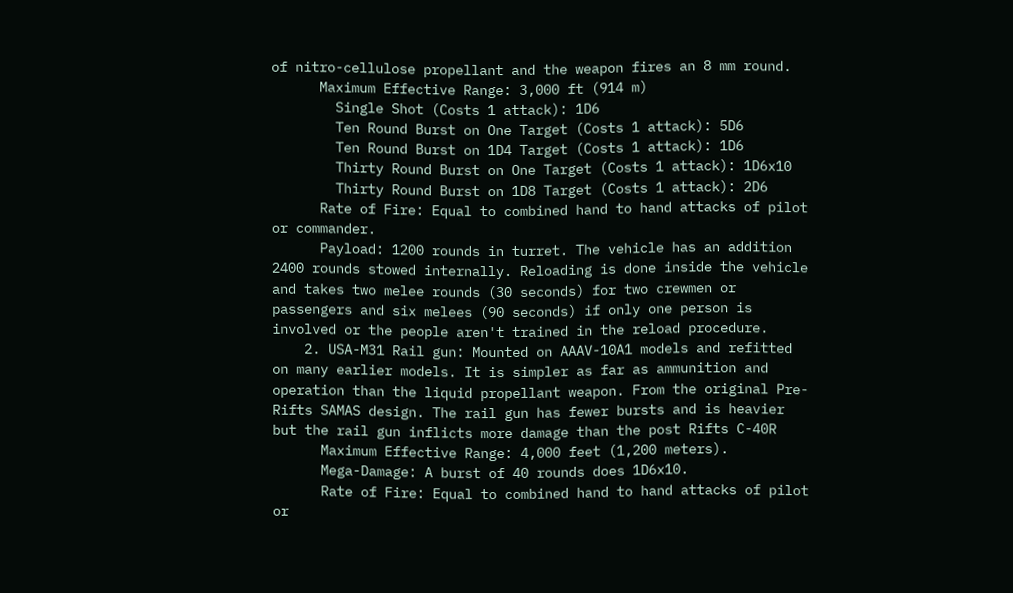of nitro-cellulose propellant and the weapon fires an 8 mm round.
      Maximum Effective Range: 3,000 ft (914 m)
        Single Shot (Costs 1 attack): 1D6
        Ten Round Burst on One Target (Costs 1 attack): 5D6
        Ten Round Burst on 1D4 Target (Costs 1 attack): 1D6
        Thirty Round Burst on One Target (Costs 1 attack): 1D6x10
        Thirty Round Burst on 1D8 Target (Costs 1 attack): 2D6
      Rate of Fire: Equal to combined hand to hand attacks of pilot or commander.
      Payload: 1200 rounds in turret. The vehicle has an addition 2400 rounds stowed internally. Reloading is done inside the vehicle and takes two melee rounds (30 seconds) for two crewmen or passengers and six melees (90 seconds) if only one person is involved or the people aren't trained in the reload procedure.
    2. USA-M31 Rail gun: Mounted on AAAV-10A1 models and refitted on many earlier models. It is simpler as far as ammunition and operation than the liquid propellant weapon. From the original Pre-Rifts SAMAS design. The rail gun has fewer bursts and is heavier but the rail gun inflicts more damage than the post Rifts C-40R
      Maximum Effective Range: 4,000 feet (1,200 meters).
      Mega-Damage: A burst of 40 rounds does 1D6x10.
      Rate of Fire: Equal to combined hand to hand attacks of pilot or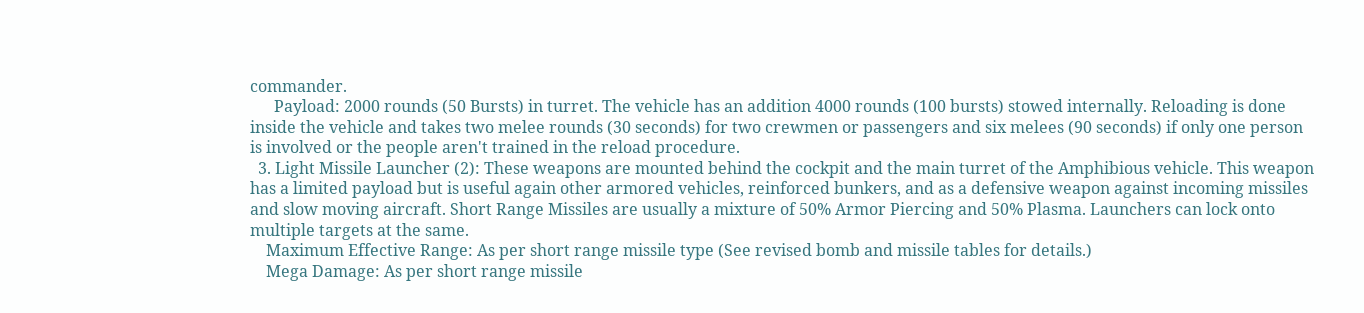commander.
      Payload: 2000 rounds (50 Bursts) in turret. The vehicle has an addition 4000 rounds (100 bursts) stowed internally. Reloading is done inside the vehicle and takes two melee rounds (30 seconds) for two crewmen or passengers and six melees (90 seconds) if only one person is involved or the people aren't trained in the reload procedure.
  3. Light Missile Launcher (2): These weapons are mounted behind the cockpit and the main turret of the Amphibious vehicle. This weapon has a limited payload but is useful again other armored vehicles, reinforced bunkers, and as a defensive weapon against incoming missiles and slow moving aircraft. Short Range Missiles are usually a mixture of 50% Armor Piercing and 50% Plasma. Launchers can lock onto multiple targets at the same.
    Maximum Effective Range: As per short range missile type (See revised bomb and missile tables for details.)
    Mega Damage: As per short range missile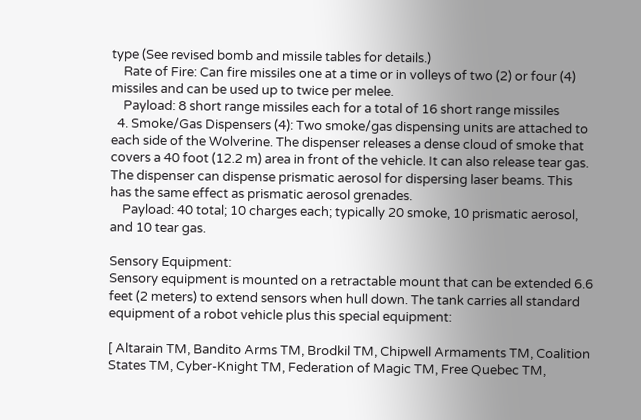type (See revised bomb and missile tables for details.)
    Rate of Fire: Can fire missiles one at a time or in volleys of two (2) or four (4) missiles and can be used up to twice per melee.
    Payload: 8 short range missiles each for a total of 16 short range missiles
  4. Smoke/Gas Dispensers (4): Two smoke/gas dispensing units are attached to each side of the Wolverine. The dispenser releases a dense cloud of smoke that covers a 40 foot (12.2 m) area in front of the vehicle. It can also release tear gas. The dispenser can dispense prismatic aerosol for dispersing laser beams. This has the same effect as prismatic aerosol grenades.
    Payload: 40 total; 10 charges each; typically 20 smoke, 10 prismatic aerosol, and 10 tear gas.

Sensory Equipment:
Sensory equipment is mounted on a retractable mount that can be extended 6.6 feet (2 meters) to extend sensors when hull down. The tank carries all standard equipment of a robot vehicle plus this special equipment:

[ Altarain TM, Bandito Arms TM, Brodkil TM, Chipwell Armaments TM, Coalition States TM, Cyber-Knight TM, Federation of Magic TM, Free Quebec TM,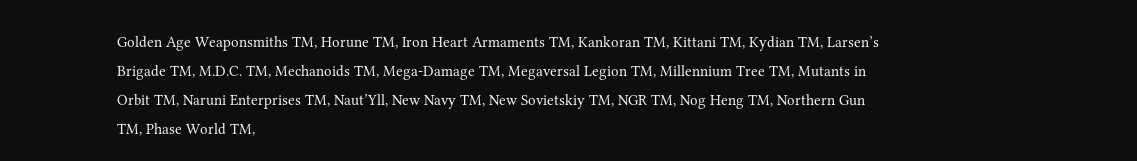Golden Age Weaponsmiths TM, Horune TM, Iron Heart Armaments TM, Kankoran TM, Kittani TM, Kydian TM, Larsen’s Brigade TM, M.D.C. TM, Mechanoids TM, Mega-Damage TM, Megaversal Legion TM, Millennium Tree TM, Mutants in Orbit TM, Naruni Enterprises TM, Naut’Yll, New Navy TM, New Sovietskiy TM, NGR TM, Nog Heng TM, Northern Gun TM, Phase World TM,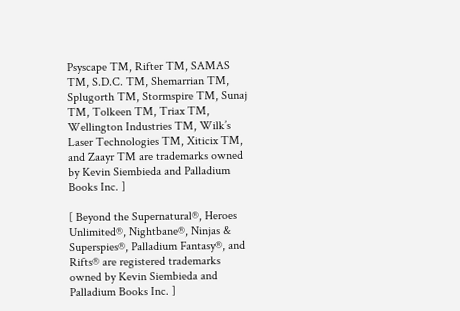Psyscape TM, Rifter TM, SAMAS TM, S.D.C. TM, Shemarrian TM, Splugorth TM, Stormspire TM, Sunaj TM, Tolkeen TM, Triax TM, Wellington Industries TM, Wilk’s Laser Technologies TM, Xiticix TM, and Zaayr TM are trademarks owned by Kevin Siembieda and Palladium Books Inc. ]

[ Beyond the Supernatural®, Heroes Unlimited®, Nightbane®, Ninjas & Superspies®, Palladium Fantasy®, and Rifts® are registered trademarks owned by Kevin Siembieda and Palladium Books Inc. ]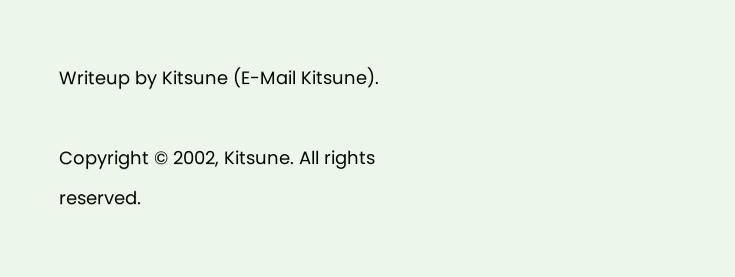Writeup by Kitsune (E-Mail Kitsune).

Copyright © 2002, Kitsune. All rights reserved.